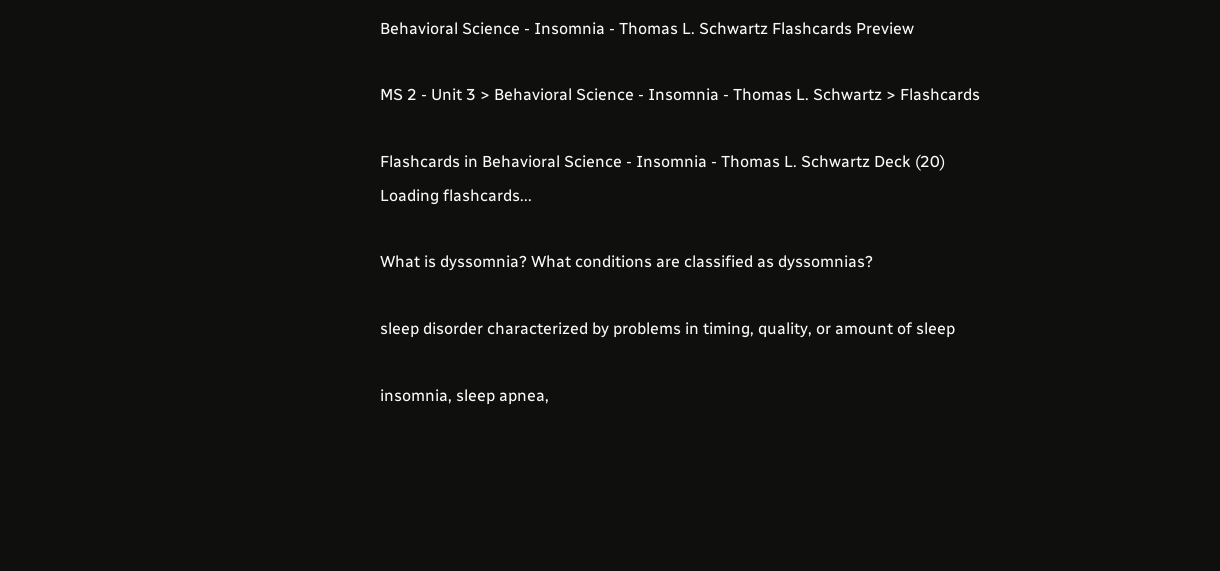Behavioral Science - Insomnia - Thomas L. Schwartz Flashcards Preview

MS 2 - Unit 3 > Behavioral Science - Insomnia - Thomas L. Schwartz > Flashcards

Flashcards in Behavioral Science - Insomnia - Thomas L. Schwartz Deck (20)
Loading flashcards...

What is dyssomnia? What conditions are classified as dyssomnias?

sleep disorder characterized by problems in timing, quality, or amount of sleep

insomnia, sleep apnea,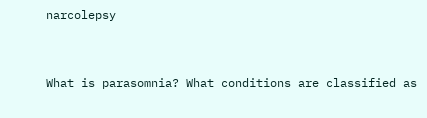narcolepsy


What is parasomnia? What conditions are classified as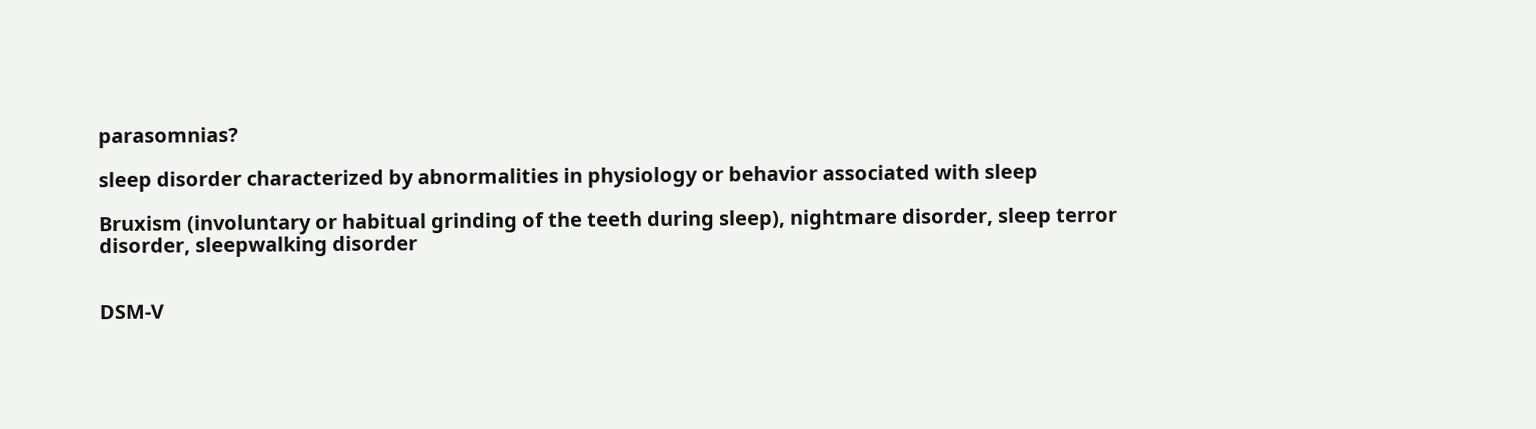parasomnias?

sleep disorder characterized by abnormalities in physiology or behavior associated with sleep

Bruxism (involuntary or habitual grinding of the teeth during sleep), nightmare disorder, sleep terror disorder, sleepwalking disorder


DSM-V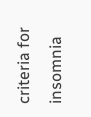criteria for insomnia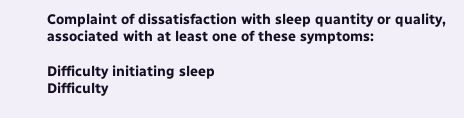Complaint of dissatisfaction with sleep quantity or quality, associated with at least one of these symptoms:

Difficulty initiating sleep
Difficulty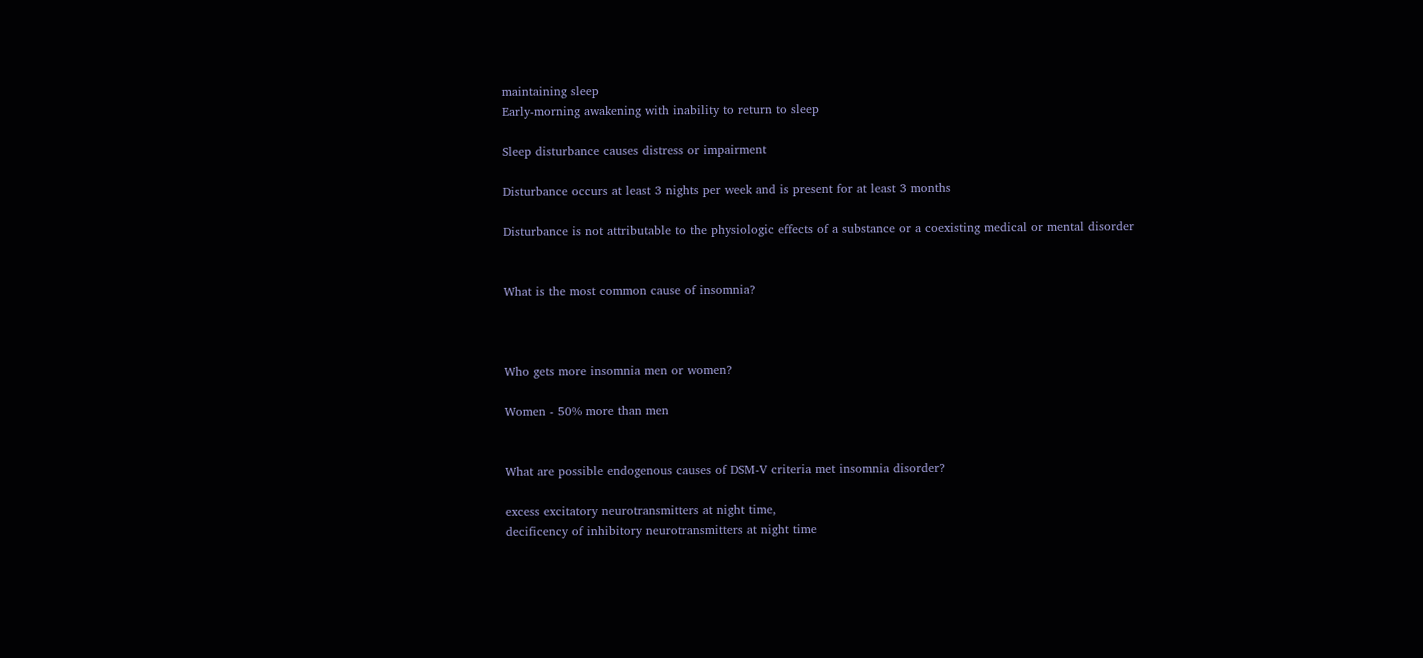maintaining sleep
Early-morning awakening with inability to return to sleep

Sleep disturbance causes distress or impairment

Disturbance occurs at least 3 nights per week and is present for at least 3 months

Disturbance is not attributable to the physiologic effects of a substance or a coexisting medical or mental disorder


What is the most common cause of insomnia?



Who gets more insomnia men or women?

Women - 50% more than men


What are possible endogenous causes of DSM-V criteria met insomnia disorder?

excess excitatory neurotransmitters at night time,
decificency of inhibitory neurotransmitters at night time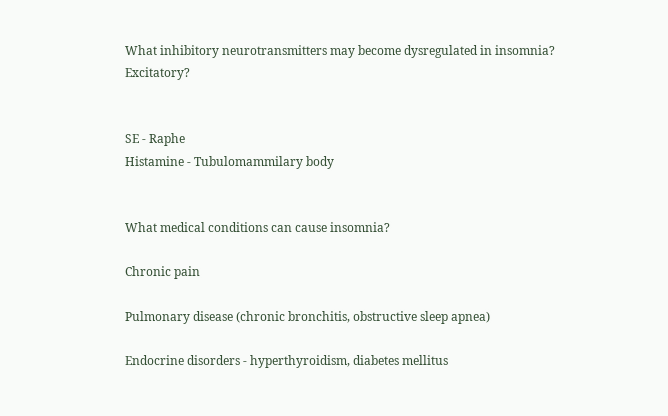What inhibitory neurotransmitters may become dysregulated in insomnia? Excitatory?


SE - Raphe
Histamine - Tubulomammilary body


What medical conditions can cause insomnia?

Chronic pain

Pulmonary disease (chronic bronchitis, obstructive sleep apnea)

Endocrine disorders - hyperthyroidism, diabetes mellitus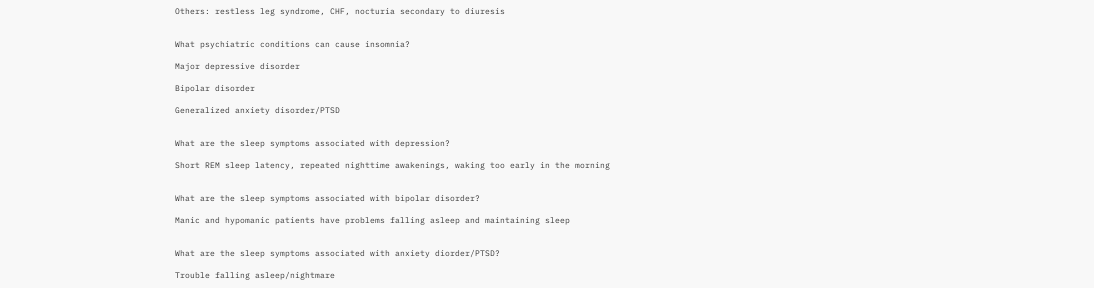Others: restless leg syndrome, CHF, nocturia secondary to diuresis


What psychiatric conditions can cause insomnia?

Major depressive disorder

Bipolar disorder

Generalized anxiety disorder/PTSD


What are the sleep symptoms associated with depression?

Short REM sleep latency, repeated nighttime awakenings, waking too early in the morning


What are the sleep symptoms associated with bipolar disorder?

Manic and hypomanic patients have problems falling asleep and maintaining sleep


What are the sleep symptoms associated with anxiety diorder/PTSD?

Trouble falling asleep/nightmare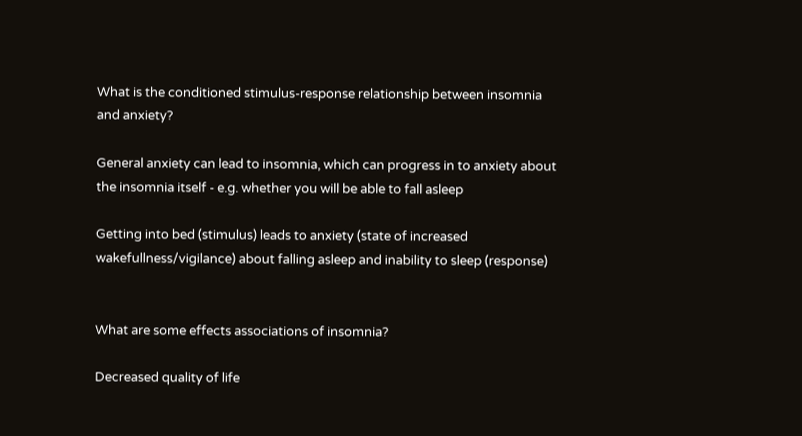What is the conditioned stimulus-response relationship between insomnia and anxiety?

General anxiety can lead to insomnia, which can progress in to anxiety about the insomnia itself - e.g. whether you will be able to fall asleep

Getting into bed (stimulus) leads to anxiety (state of increased wakefullness/vigilance) about falling asleep and inability to sleep (response)


What are some effects associations of insomnia?

Decreased quality of life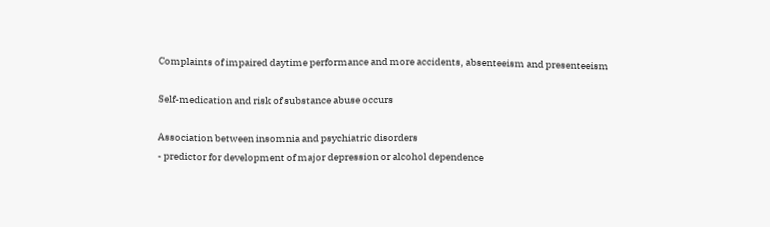Complaints of impaired daytime performance and more accidents, absenteeism and presenteeism

Self-medication and risk of substance abuse occurs

Association between insomnia and psychiatric disorders
- predictor for development of major depression or alcohol dependence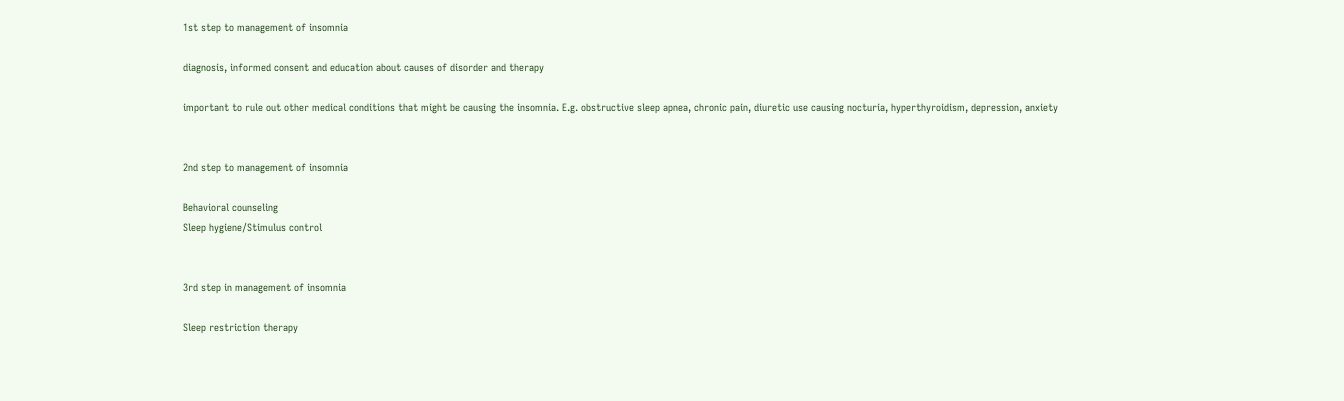1st step to management of insomnia

diagnosis, informed consent and education about causes of disorder and therapy

important to rule out other medical conditions that might be causing the insomnia. E.g. obstructive sleep apnea, chronic pain, diuretic use causing nocturia, hyperthyroidism, depression, anxiety


2nd step to management of insomnia

Behavioral counseling
Sleep hygiene/Stimulus control


3rd step in management of insomnia

Sleep restriction therapy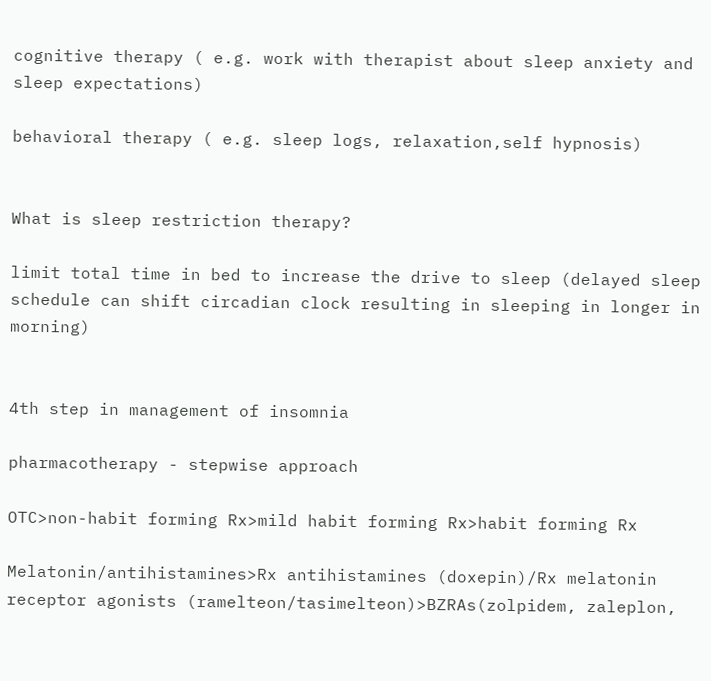cognitive therapy ( e.g. work with therapist about sleep anxiety and sleep expectations)

behavioral therapy ( e.g. sleep logs, relaxation,self hypnosis)


What is sleep restriction therapy?

limit total time in bed to increase the drive to sleep (delayed sleep schedule can shift circadian clock resulting in sleeping in longer in morning)


4th step in management of insomnia

pharmacotherapy - stepwise approach

OTC>non-habit forming Rx>mild habit forming Rx>habit forming Rx

Melatonin/antihistamines>Rx antihistamines (doxepin)/Rx melatonin receptor agonists (ramelteon/tasimelteon)>BZRAs(zolpidem, zaleplon,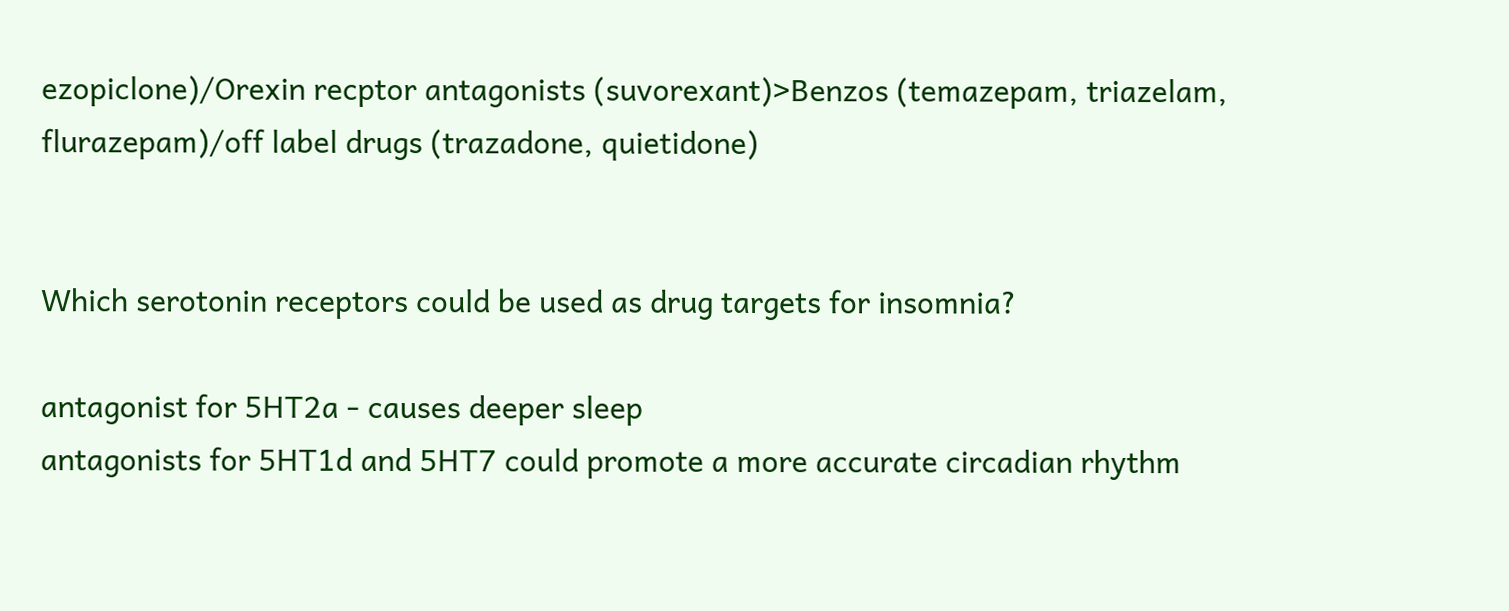ezopiclone)/Orexin recptor antagonists (suvorexant)>Benzos (temazepam, triazelam, flurazepam)/off label drugs (trazadone, quietidone)


Which serotonin receptors could be used as drug targets for insomnia?

antagonist for 5HT2a - causes deeper sleep
antagonists for 5HT1d and 5HT7 could promote a more accurate circadian rhythm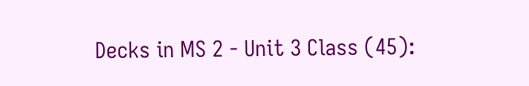Decks in MS 2 - Unit 3 Class (45):